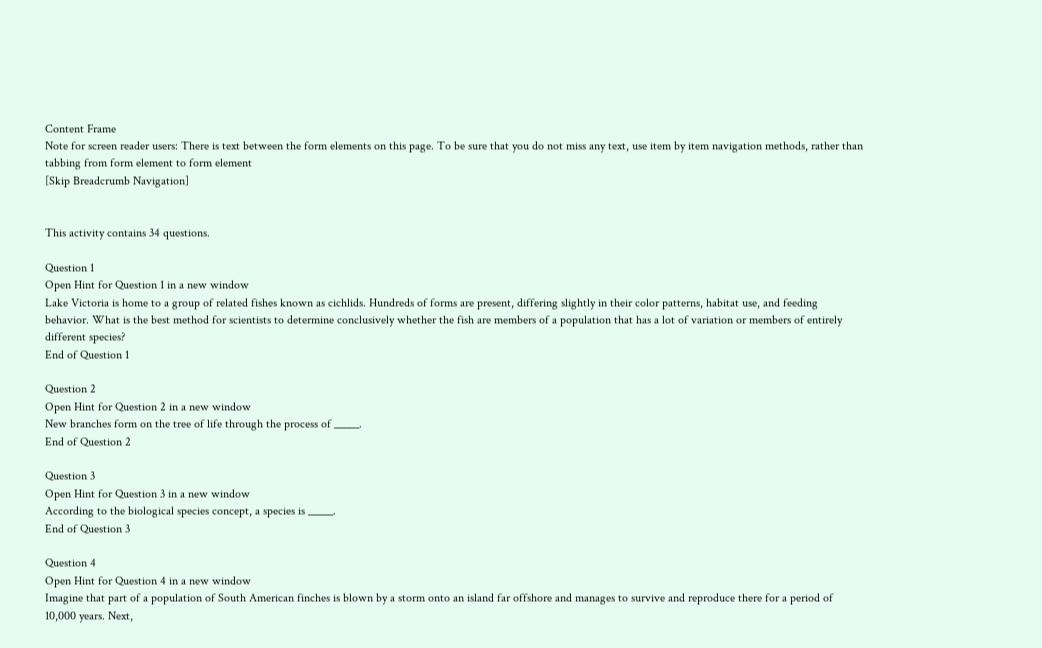Content Frame
Note for screen reader users: There is text between the form elements on this page. To be sure that you do not miss any text, use item by item navigation methods, rather than tabbing from form element to form element
[Skip Breadcrumb Navigation]


This activity contains 34 questions.

Question 1
Open Hint for Question 1 in a new window
Lake Victoria is home to a group of related fishes known as cichlids. Hundreds of forms are present, differing slightly in their color patterns, habitat use, and feeding behavior. What is the best method for scientists to determine conclusively whether the fish are members of a population that has a lot of variation or members of entirely different species?
End of Question 1

Question 2
Open Hint for Question 2 in a new window
New branches form on the tree of life through the process of _____.
End of Question 2

Question 3
Open Hint for Question 3 in a new window
According to the biological species concept, a species is _____.
End of Question 3

Question 4
Open Hint for Question 4 in a new window
Imagine that part of a population of South American finches is blown by a storm onto an island far offshore and manages to survive and reproduce there for a period of 10,000 years. Next,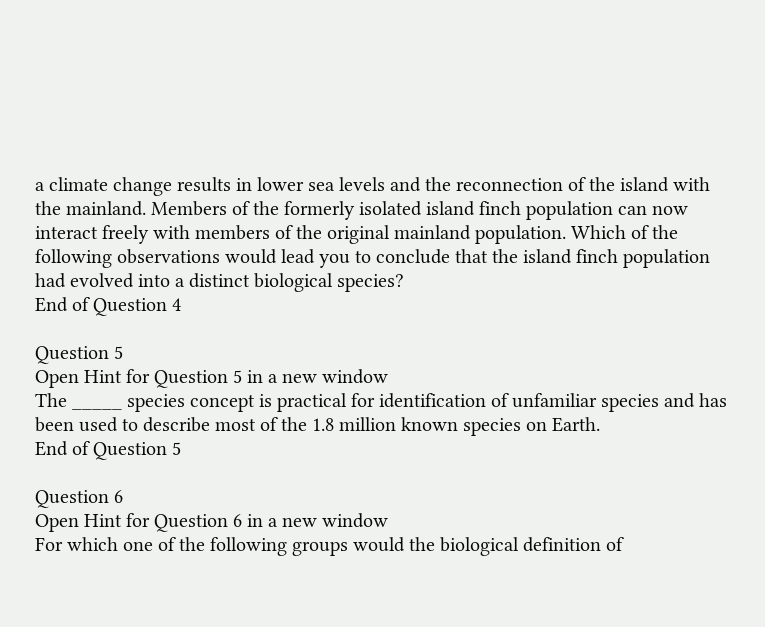a climate change results in lower sea levels and the reconnection of the island with the mainland. Members of the formerly isolated island finch population can now interact freely with members of the original mainland population. Which of the following observations would lead you to conclude that the island finch population had evolved into a distinct biological species?
End of Question 4

Question 5
Open Hint for Question 5 in a new window
The _____ species concept is practical for identification of unfamiliar species and has been used to describe most of the 1.8 million known species on Earth.
End of Question 5

Question 6
Open Hint for Question 6 in a new window
For which one of the following groups would the biological definition of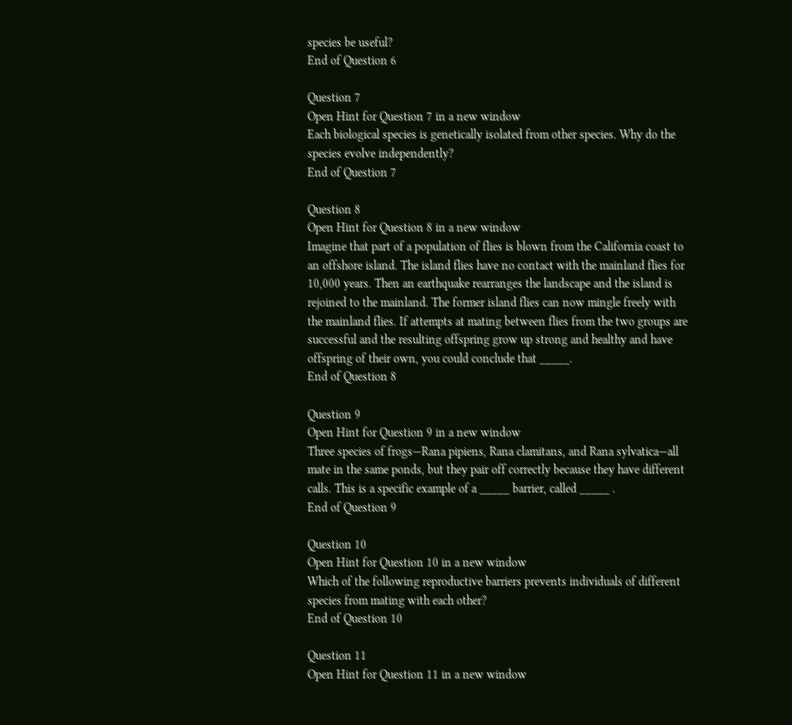species be useful?
End of Question 6

Question 7
Open Hint for Question 7 in a new window
Each biological species is genetically isolated from other species. Why do the species evolve independently?
End of Question 7

Question 8
Open Hint for Question 8 in a new window
Imagine that part of a population of flies is blown from the California coast to an offshore island. The island flies have no contact with the mainland flies for 10,000 years. Then an earthquake rearranges the landscape and the island is rejoined to the mainland. The former island flies can now mingle freely with the mainland flies. If attempts at mating between flies from the two groups are successful and the resulting offspring grow up strong and healthy and have offspring of their own, you could conclude that _____.
End of Question 8

Question 9
Open Hint for Question 9 in a new window
Three species of frogs—Rana pipiens, Rana clamitans, and Rana sylvatica—all mate in the same ponds, but they pair off correctly because they have different calls. This is a specific example of a _____ barrier, called _____ .
End of Question 9

Question 10
Open Hint for Question 10 in a new window
Which of the following reproductive barriers prevents individuals of different species from mating with each other?
End of Question 10

Question 11
Open Hint for Question 11 in a new window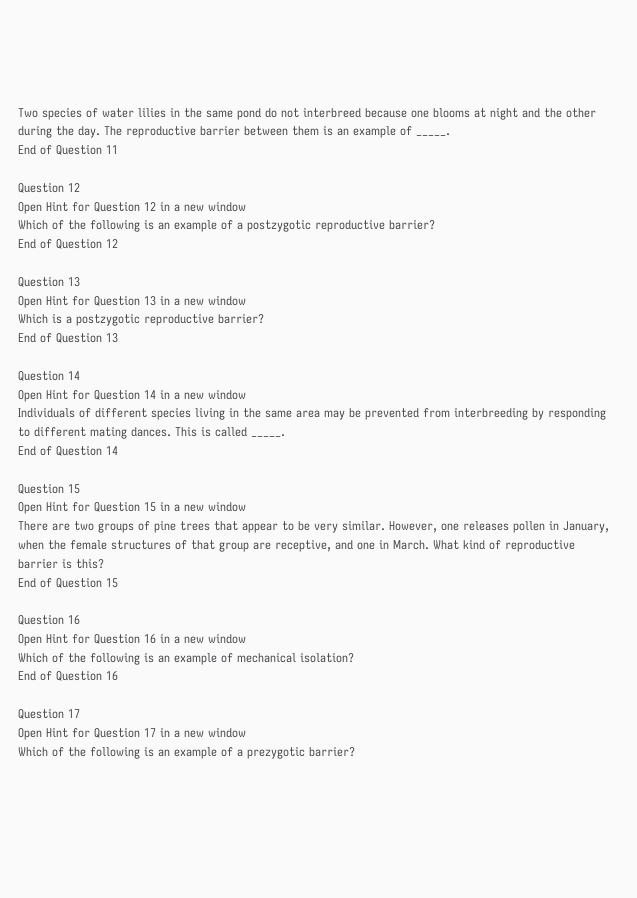Two species of water lilies in the same pond do not interbreed because one blooms at night and the other during the day. The reproductive barrier between them is an example of _____.
End of Question 11

Question 12
Open Hint for Question 12 in a new window
Which of the following is an example of a postzygotic reproductive barrier?
End of Question 12

Question 13
Open Hint for Question 13 in a new window
Which is a postzygotic reproductive barrier?
End of Question 13

Question 14
Open Hint for Question 14 in a new window
Individuals of different species living in the same area may be prevented from interbreeding by responding to different mating dances. This is called _____.
End of Question 14

Question 15
Open Hint for Question 15 in a new window
There are two groups of pine trees that appear to be very similar. However, one releases pollen in January, when the female structures of that group are receptive, and one in March. What kind of reproductive barrier is this?
End of Question 15

Question 16
Open Hint for Question 16 in a new window
Which of the following is an example of mechanical isolation?
End of Question 16

Question 17
Open Hint for Question 17 in a new window
Which of the following is an example of a prezygotic barrier?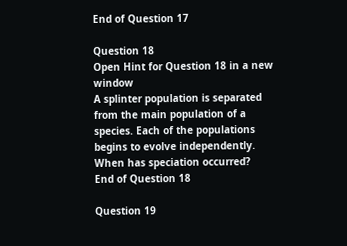End of Question 17

Question 18
Open Hint for Question 18 in a new window
A splinter population is separated from the main population of a species. Each of the populations begins to evolve independently. When has speciation occurred?
End of Question 18

Question 19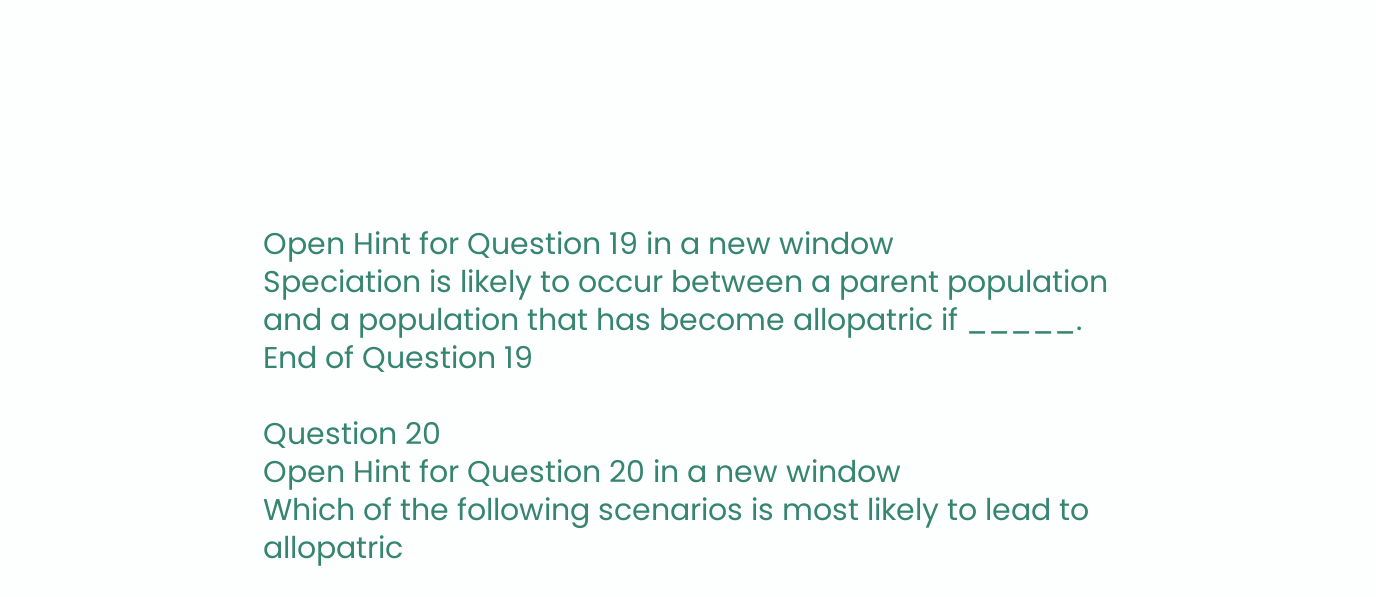Open Hint for Question 19 in a new window
Speciation is likely to occur between a parent population and a population that has become allopatric if _____.
End of Question 19

Question 20
Open Hint for Question 20 in a new window
Which of the following scenarios is most likely to lead to allopatric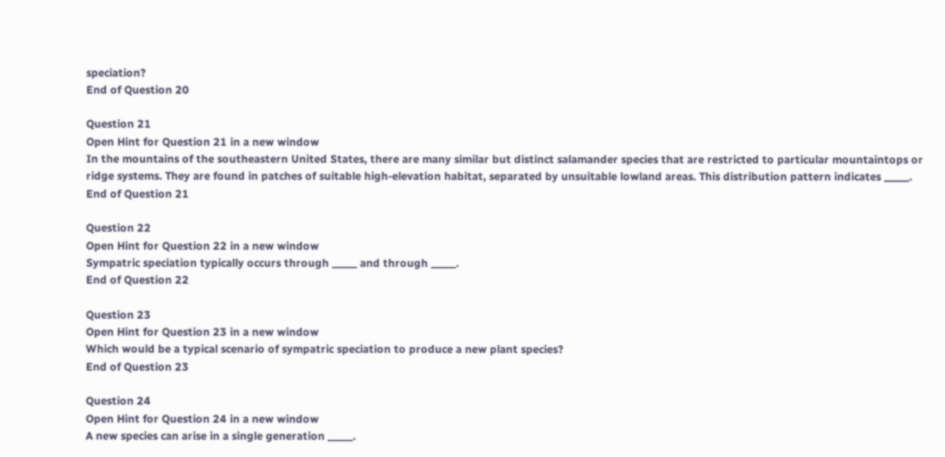speciation?
End of Question 20

Question 21
Open Hint for Question 21 in a new window
In the mountains of the southeastern United States, there are many similar but distinct salamander species that are restricted to particular mountaintops or ridge systems. They are found in patches of suitable high-elevation habitat, separated by unsuitable lowland areas. This distribution pattern indicates _____.
End of Question 21

Question 22
Open Hint for Question 22 in a new window
Sympatric speciation typically occurs through _____ and through _____.
End of Question 22

Question 23
Open Hint for Question 23 in a new window
Which would be a typical scenario of sympatric speciation to produce a new plant species?
End of Question 23

Question 24
Open Hint for Question 24 in a new window
A new species can arise in a single generation _____.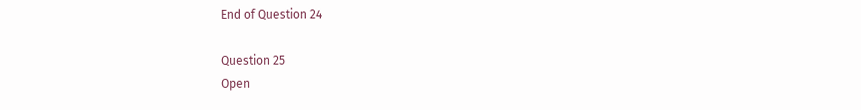End of Question 24

Question 25
Open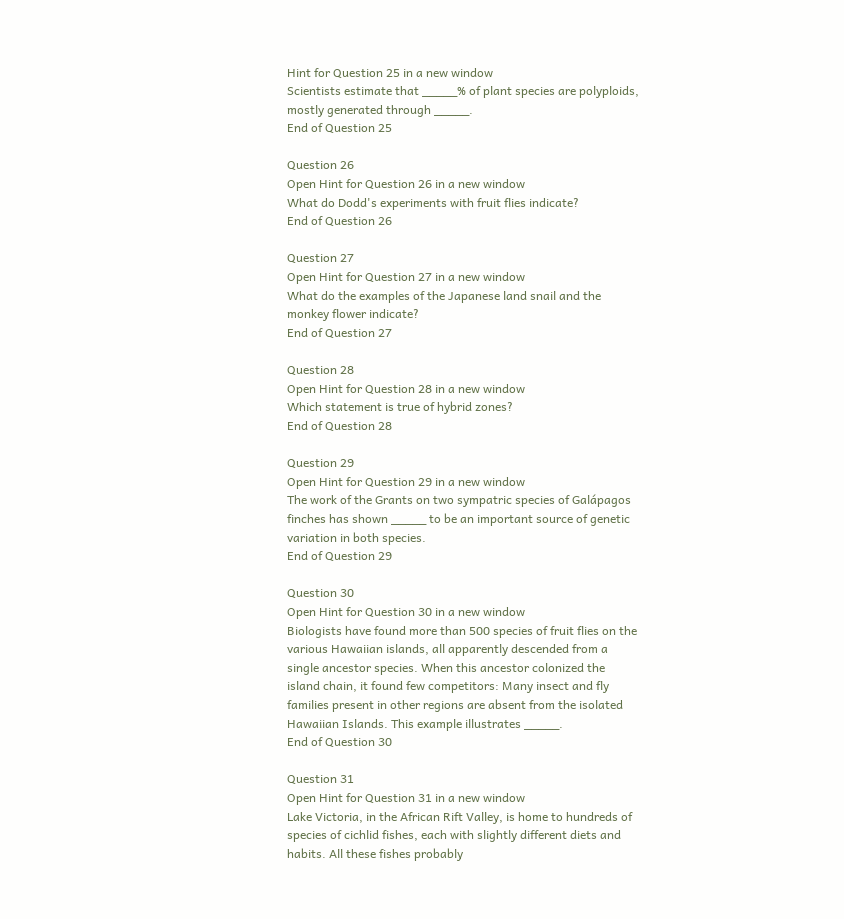Hint for Question 25 in a new window
Scientists estimate that _____% of plant species are polyploids, mostly generated through _____.
End of Question 25

Question 26
Open Hint for Question 26 in a new window
What do Dodd's experiments with fruit flies indicate?
End of Question 26

Question 27
Open Hint for Question 27 in a new window
What do the examples of the Japanese land snail and the monkey flower indicate?
End of Question 27

Question 28
Open Hint for Question 28 in a new window
Which statement is true of hybrid zones?
End of Question 28

Question 29
Open Hint for Question 29 in a new window
The work of the Grants on two sympatric species of Galápagos finches has shown _____ to be an important source of genetic variation in both species.
End of Question 29

Question 30
Open Hint for Question 30 in a new window
Biologists have found more than 500 species of fruit flies on the various Hawaiian islands, all apparently descended from a single ancestor species. When this ancestor colonized the island chain, it found few competitors: Many insect and fly families present in other regions are absent from the isolated Hawaiian Islands. This example illustrates _____.
End of Question 30

Question 31
Open Hint for Question 31 in a new window
Lake Victoria, in the African Rift Valley, is home to hundreds of species of cichlid fishes, each with slightly different diets and habits. All these fishes probably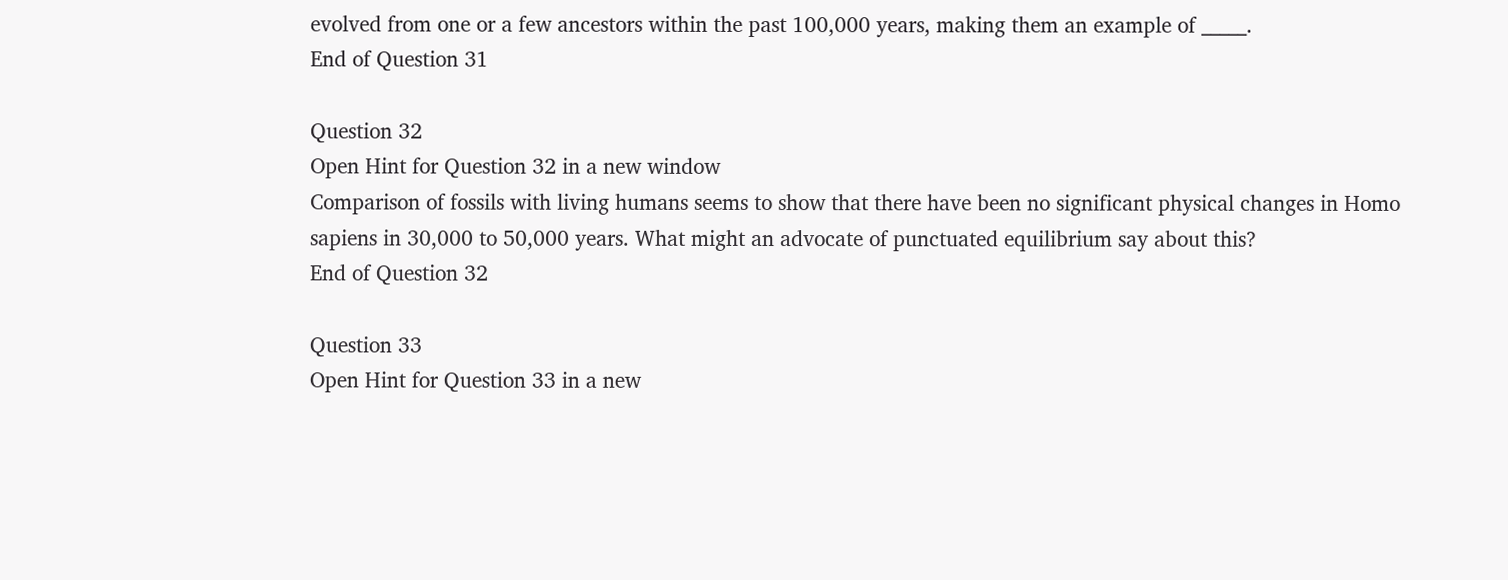evolved from one or a few ancestors within the past 100,000 years, making them an example of _____.
End of Question 31

Question 32
Open Hint for Question 32 in a new window
Comparison of fossils with living humans seems to show that there have been no significant physical changes in Homo sapiens in 30,000 to 50,000 years. What might an advocate of punctuated equilibrium say about this?
End of Question 32

Question 33
Open Hint for Question 33 in a new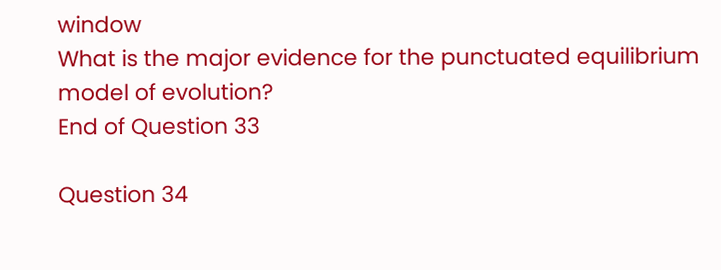window
What is the major evidence for the punctuated equilibrium model of evolution?
End of Question 33

Question 34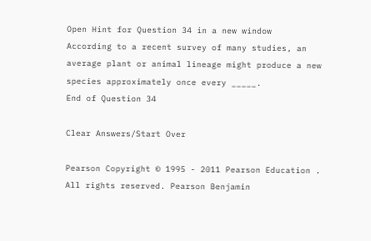Open Hint for Question 34 in a new window
According to a recent survey of many studies, an average plant or animal lineage might produce a new species approximately once every _____.
End of Question 34

Clear Answers/Start Over

Pearson Copyright © 1995 - 2011 Pearson Education . All rights reserved. Pearson Benjamin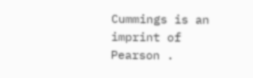Cummings is an imprint of Pearson .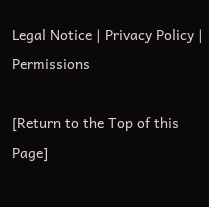Legal Notice | Privacy Policy | Permissions

[Return to the Top of this Page]